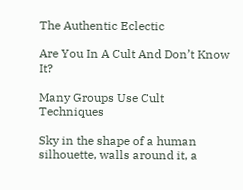The Authentic Eclectic

Are You In A Cult And Don’t Know It?

Many Groups Use Cult Techniques

Sky in the shape of a human silhouette, walls around it, a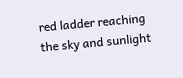red ladder reaching the sky and sunlight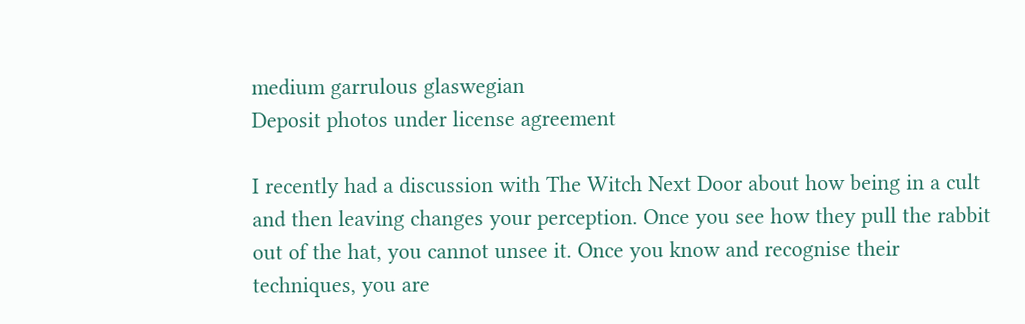medium garrulous glaswegian
Deposit photos under license agreement

I recently had a discussion with The Witch Next Door about how being in a cult and then leaving changes your perception. Once you see how they pull the rabbit out of the hat, you cannot unsee it. Once you know and recognise their techniques, you are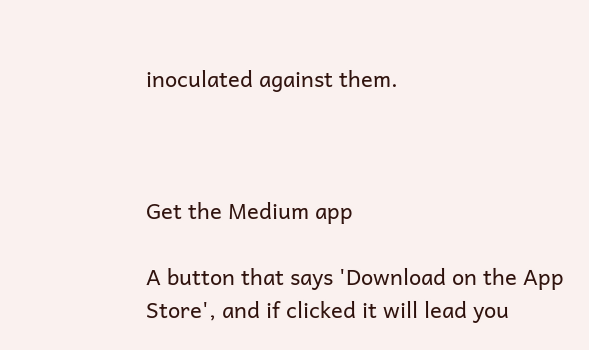inoculated against them.



Get the Medium app

A button that says 'Download on the App Store', and if clicked it will lead you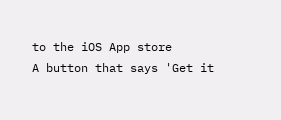to the iOS App store
A button that says 'Get it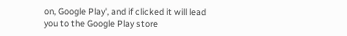on, Google Play', and if clicked it will lead you to the Google Play store